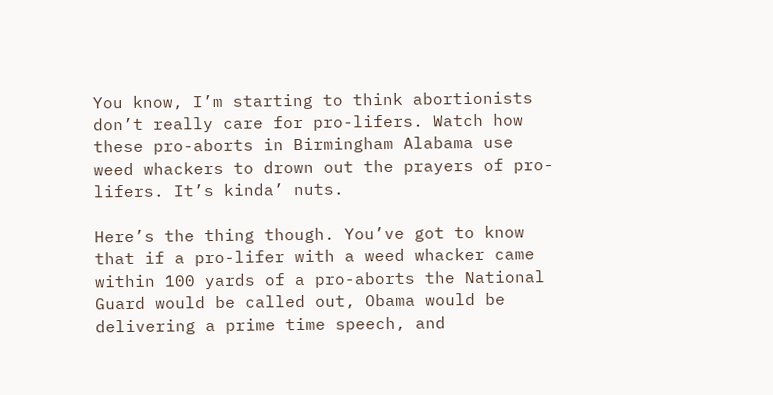You know, I’m starting to think abortionists don’t really care for pro-lifers. Watch how these pro-aborts in Birmingham Alabama use weed whackers to drown out the prayers of pro-lifers. It’s kinda’ nuts.

Here’s the thing though. You’ve got to know that if a pro-lifer with a weed whacker came within 100 yards of a pro-aborts the National Guard would be called out, Obama would be delivering a prime time speech, and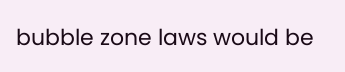bubble zone laws would be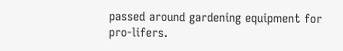passed around gardening equipment for pro-lifers.